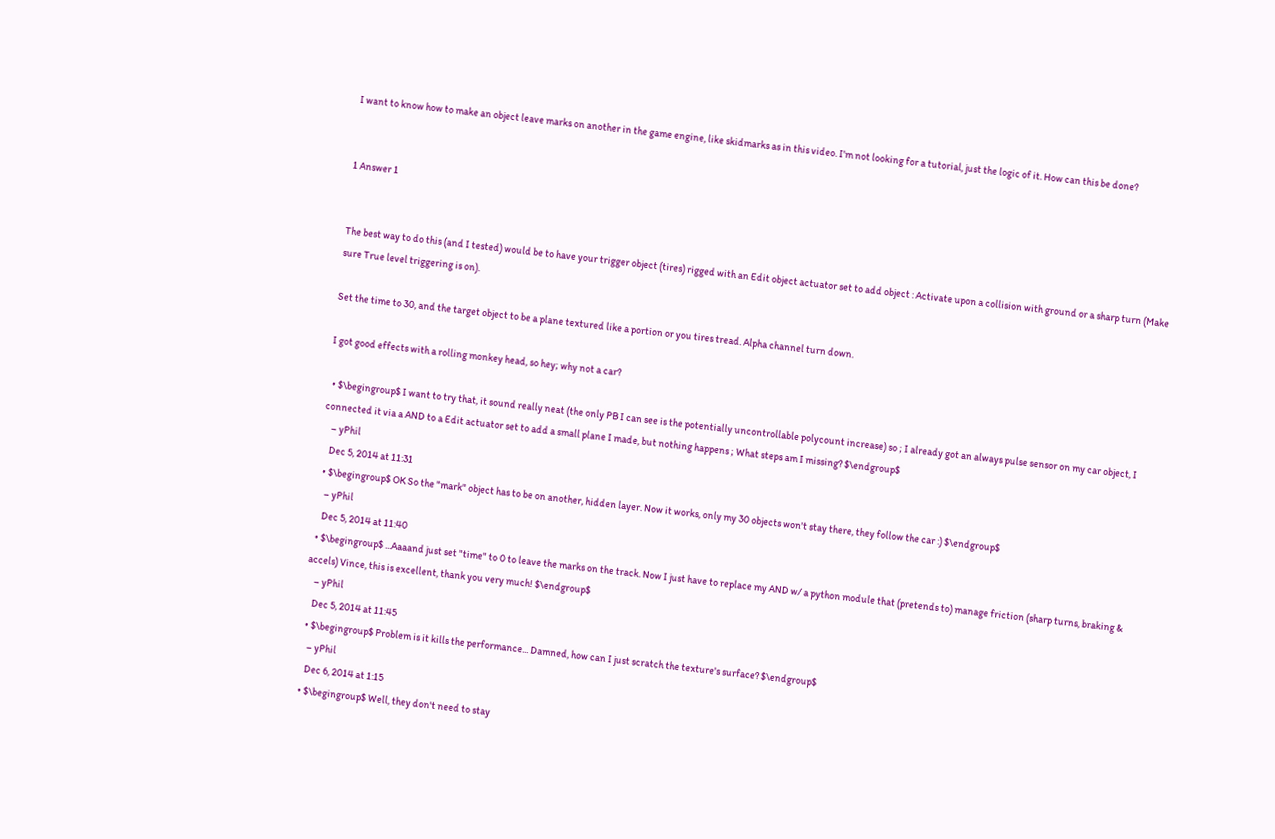I want to know how to make an object leave marks on another in the game engine, like skidmarks as in this video. I'm not looking for a tutorial, just the logic of it. How can this be done?


1 Answer 1


The best way to do this (and I tested) would be to have your trigger object (tires) rigged with an Edit object actuator set to add object : Activate upon a collision with ground or a sharp turn (Make sure True level triggering is on).

Set the time to 30, and the target object to be a plane textured like a portion or you tires tread. Alpha channel turn down.

I got good effects with a rolling monkey head, so hey; why not a car?

  • $\begingroup$ I want to try that, it sound really neat (the only PB I can see is the potentially uncontrollable polycount increase) so ; I already got an always pulse sensor on my car object, I connected it via a AND to a Edit actuator set to add a small plane I made, but nothing happens ; What steps am I missing? $\endgroup$
    – yPhil
    Dec 5, 2014 at 11:31
  • $\begingroup$ OK So the "mark" object has to be on another, hidden layer. Now it works, only my 30 objects won't stay there, they follow the car :) $\endgroup$
    – yPhil
    Dec 5, 2014 at 11:40
  • $\begingroup$ ...Aaaand just set "time" to 0 to leave the marks on the track. Now I just have to replace my AND w/ a python module that (pretends to) manage friction (sharp turns, braking & accels) Vince, this is excellent, thank you very much! $\endgroup$
    – yPhil
    Dec 5, 2014 at 11:45
  • $\begingroup$ Problem is it kills the performance... Damned, how can I just scratch the texture's surface? $\endgroup$
    – yPhil
    Dec 6, 2014 at 1:15
  • $\begingroup$ Well, they don't need to stay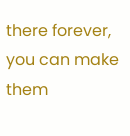there forever, you can make them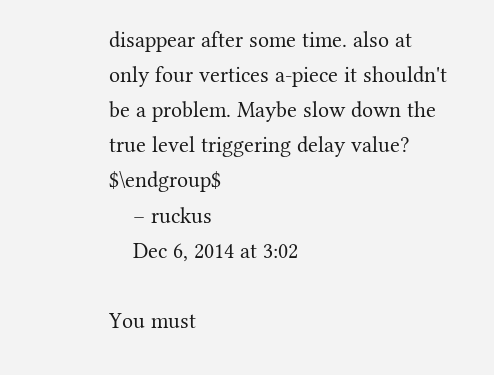disappear after some time. also at only four vertices a-piece it shouldn't be a problem. Maybe slow down the true level triggering delay value? $\endgroup$
    – ruckus
    Dec 6, 2014 at 3:02

You must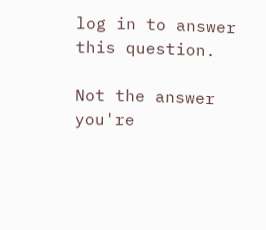log in to answer this question.

Not the answer you're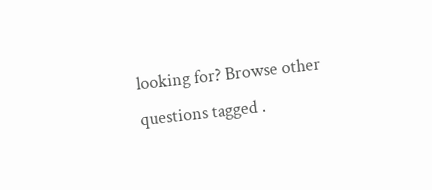looking for? Browse other questions tagged .